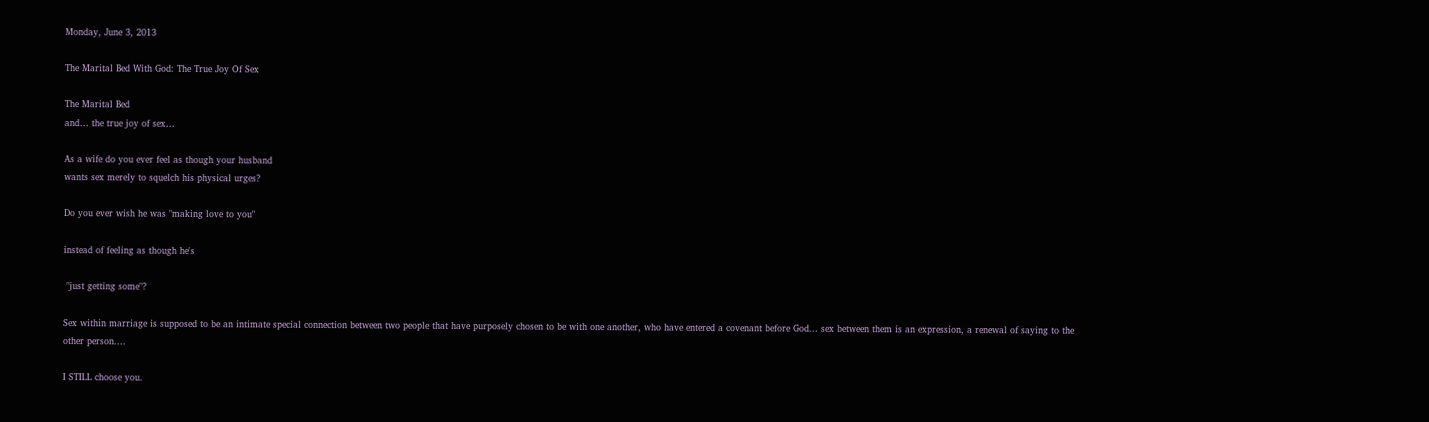Monday, June 3, 2013

The Marital Bed With God: The True Joy Of Sex

The Marital Bed
and… the true joy of sex…

As a wife do you ever feel as though your husband
wants sex merely to squelch his physical urges?

Do you ever wish he was "making love to you"

instead of feeling as though he's

 "just getting some"?

Sex within marriage is supposed to be an intimate special connection between two people that have purposely chosen to be with one another, who have entered a covenant before God... sex between them is an expression, a renewal of saying to the other person....

I STILL choose you.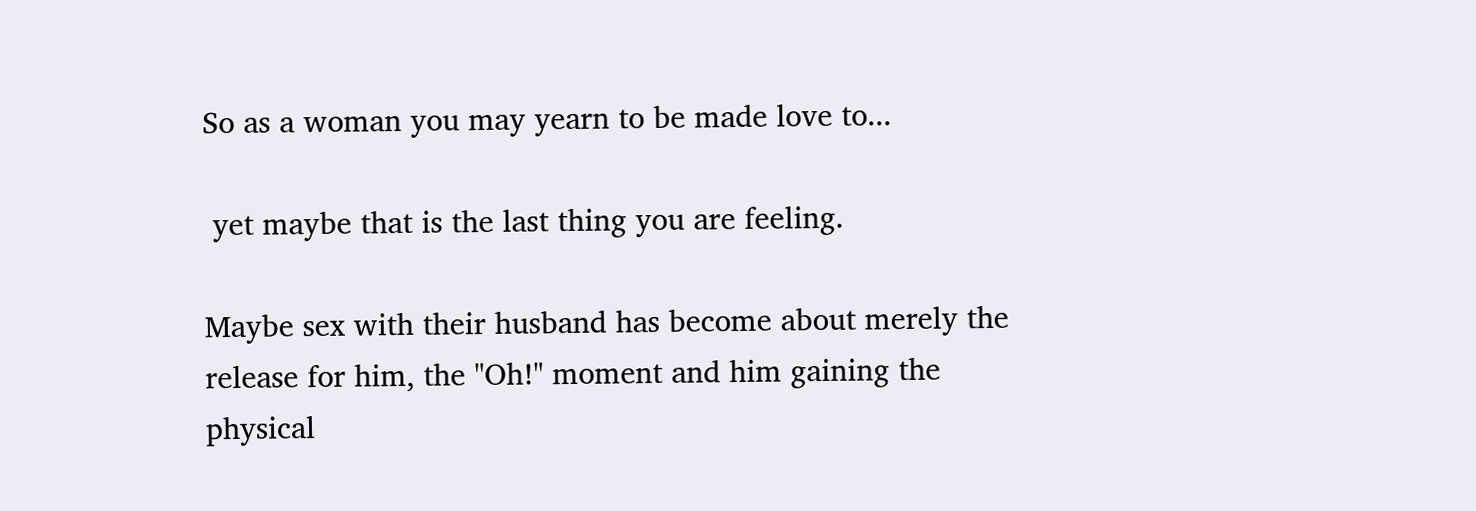So as a woman you may yearn to be made love to...

 yet maybe that is the last thing you are feeling.

Maybe sex with their husband has become about merely the release for him, the "Oh!" moment and him gaining the physical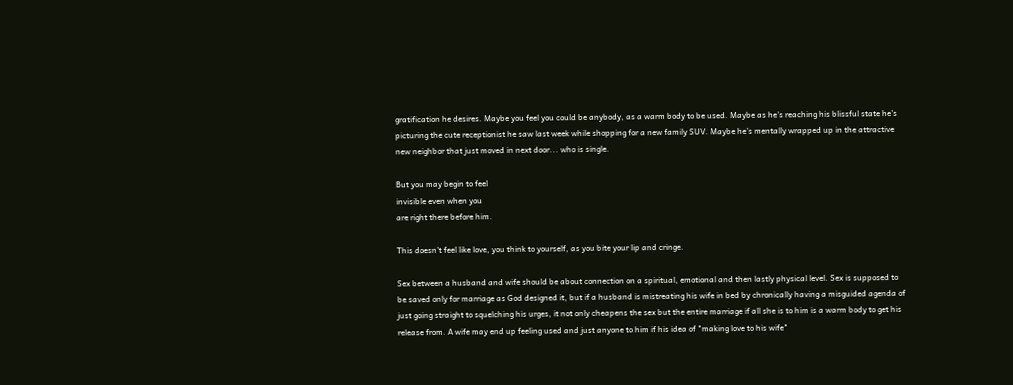gratification he desires. Maybe you feel you could be anybody, as a warm body to be used. Maybe as he's reaching his blissful state he's picturing the cute receptionist he saw last week while shopping for a new family SUV. Maybe he's mentally wrapped up in the attractive new neighbor that just moved in next door... who is single.

But you may begin to feel
invisible even when you
are right there before him.

This doesn't feel like love, you think to yourself, as you bite your lip and cringe.

Sex between a husband and wife should be about connection on a spiritual, emotional and then lastly physical level. Sex is supposed to be saved only for marriage as God designed it, but if a husband is mistreating his wife in bed by chronically having a misguided agenda of just going straight to squelching his urges, it not only cheapens the sex but the entire marriage if all she is to him is a warm body to get his release from. A wife may end up feeling used and just anyone to him if his idea of "making love to his wife"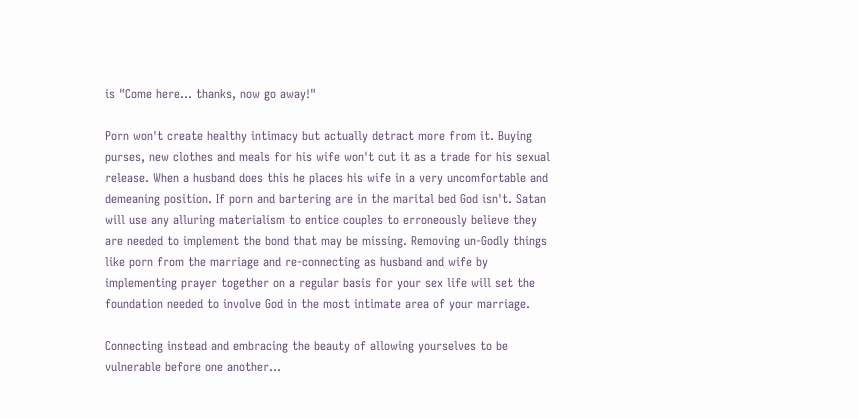is "Come here... thanks, now go away!"

Porn won't create healthy intimacy but actually detract more from it. Buying purses, new clothes and meals for his wife won't cut it as a trade for his sexual release. When a husband does this he places his wife in a very uncomfortable and demeaning position. If porn and bartering are in the marital bed God isn't. Satan will use any alluring materialism to entice couples to erroneously believe they are needed to implement the bond that may be missing. Removing un-Godly things like porn from the marriage and re-connecting as husband and wife by implementing prayer together on a regular basis for your sex life will set the foundation needed to involve God in the most intimate area of your marriage.

Connecting instead and embracing the beauty of allowing yourselves to be vulnerable before one another...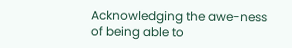Acknowledging the awe-ness of being able to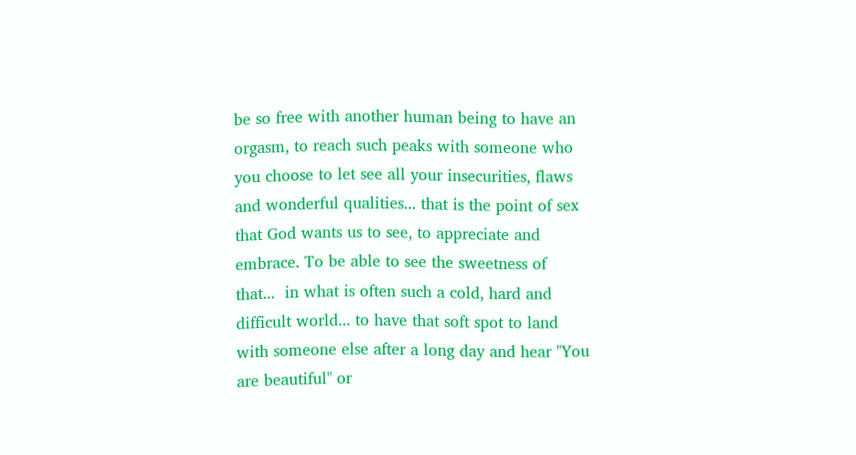be so free with another human being to have an orgasm, to reach such peaks with someone who you choose to let see all your insecurities, flaws and wonderful qualities... that is the point of sex that God wants us to see, to appreciate and embrace. To be able to see the sweetness of that...  in what is often such a cold, hard and difficult world... to have that soft spot to land with someone else after a long day and hear "You are beautiful" or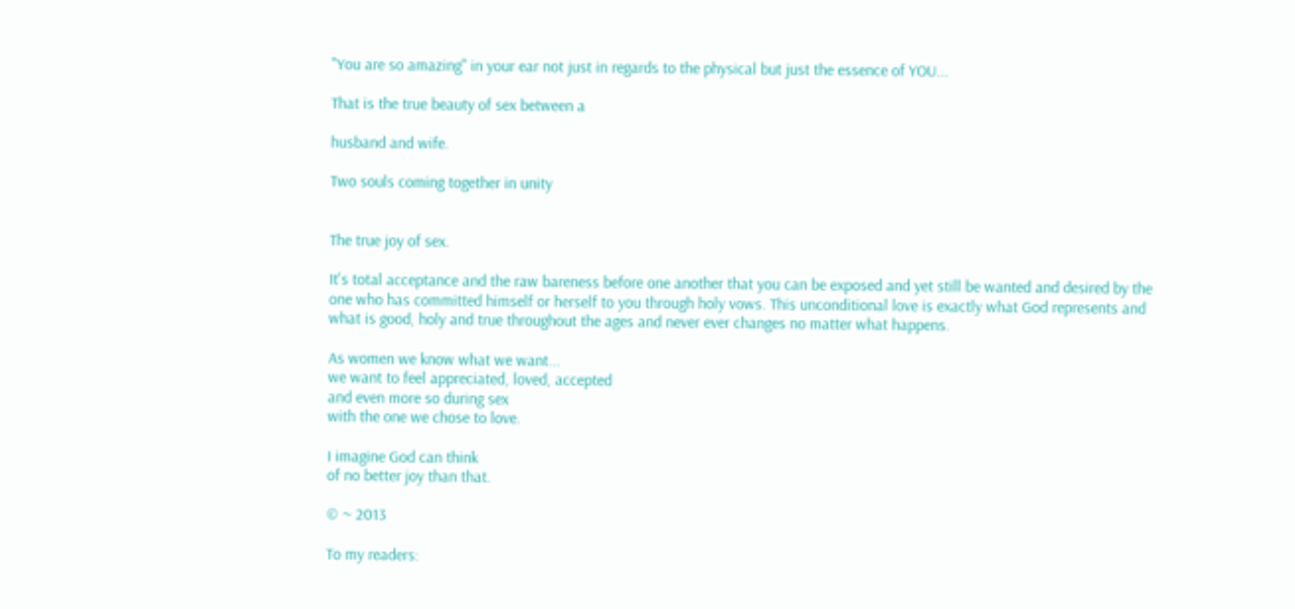"You are so amazing" in your ear not just in regards to the physical but just the essence of YOU...

That is the true beauty of sex between a

husband and wife.

Two souls coming together in unity


The true joy of sex.

It's total acceptance and the raw bareness before one another that you can be exposed and yet still be wanted and desired by the one who has committed himself or herself to you through holy vows. This unconditional love is exactly what God represents and what is good, holy and true throughout the ages and never ever changes no matter what happens.

As women we know what we want...
we want to feel appreciated, loved, accepted
and even more so during sex
with the one we chose to love.

I imagine God can think
of no better joy than that.

© ~ 2013

To my readers: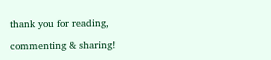thank you for reading,

commenting & sharing!